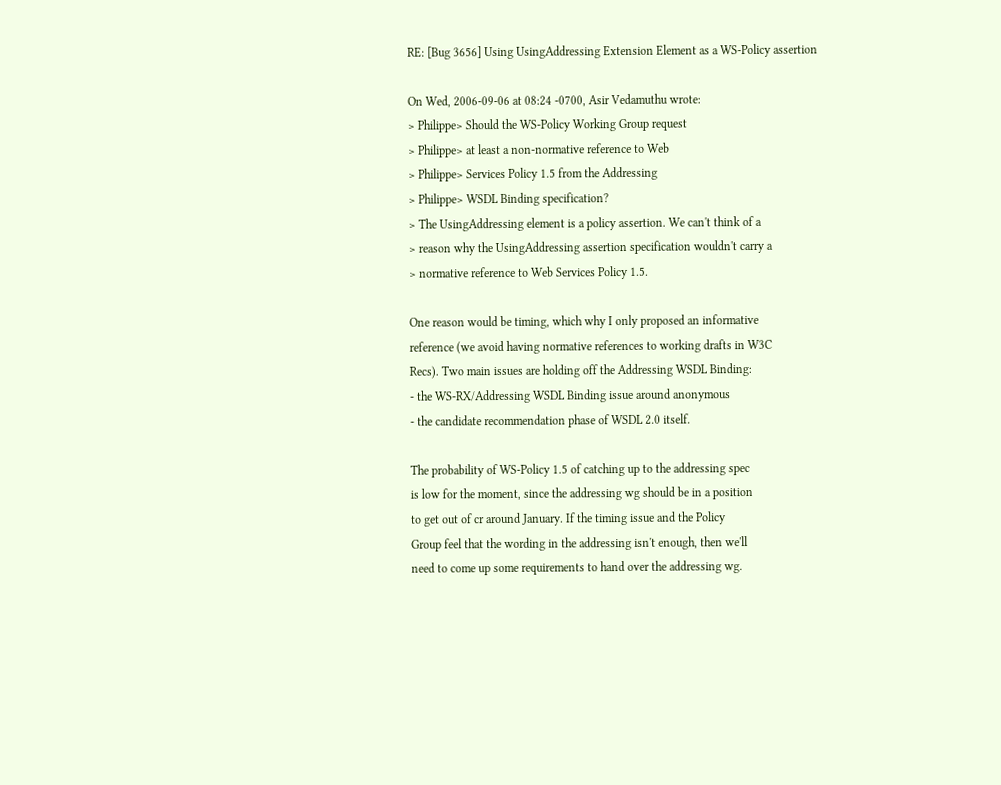RE: [Bug 3656] Using UsingAddressing Extension Element as a WS-Policy assertion

On Wed, 2006-09-06 at 08:24 -0700, Asir Vedamuthu wrote:
> Philippe> Should the WS-Policy Working Group request
> Philippe> at least a non-normative reference to Web
> Philippe> Services Policy 1.5 from the Addressing
> Philippe> WSDL Binding specification?
> The UsingAddressing element is a policy assertion. We can't think of a
> reason why the UsingAddressing assertion specification wouldn't carry a
> normative reference to Web Services Policy 1.5.

One reason would be timing, which why I only proposed an informative
reference (we avoid having normative references to working drafts in W3C
Recs). Two main issues are holding off the Addressing WSDL Binding:
- the WS-RX/Addressing WSDL Binding issue around anonymous
- the candidate recommendation phase of WSDL 2.0 itself.

The probability of WS-Policy 1.5 of catching up to the addressing spec
is low for the moment, since the addressing wg should be in a position
to get out of cr around January. If the timing issue and the Policy
Group feel that the wording in the addressing isn't enough, then we'll
need to come up some requirements to hand over the addressing wg.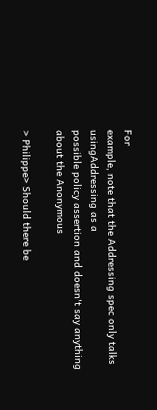For
example, note that the Addressing spec only talks usingAddressing as a
possible policy assertion and doesn't say anything about the Anonymous

> Philippe> Should there be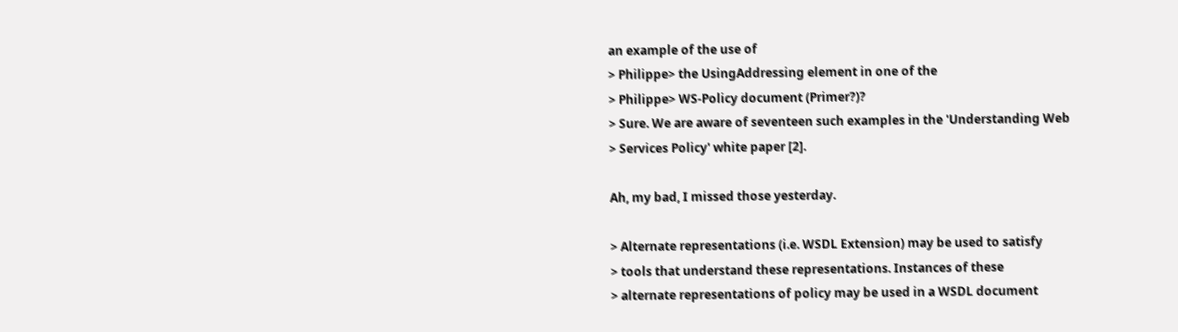an example of the use of
> Philippe> the UsingAddressing element in one of the
> Philippe> WS-Policy document (Primer?)?
> Sure. We are aware of seventeen such examples in the 'Understanding Web
> Services Policy' white paper [2].

Ah, my bad, I missed those yesterday.

> Alternate representations (i.e. WSDL Extension) may be used to satisfy
> tools that understand these representations. Instances of these
> alternate representations of policy may be used in a WSDL document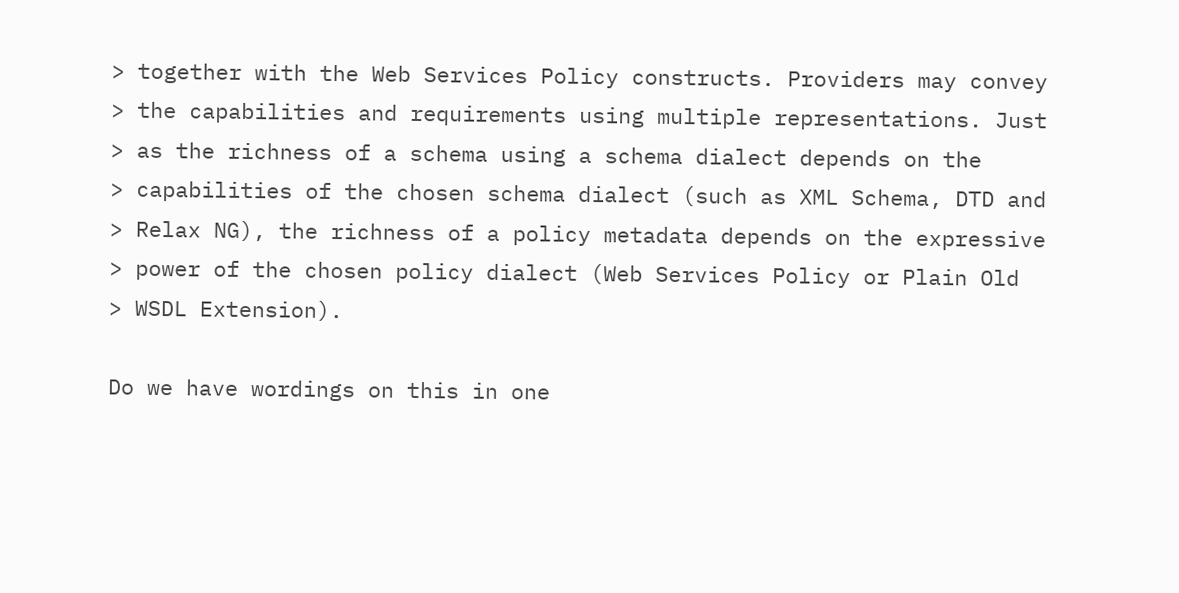> together with the Web Services Policy constructs. Providers may convey
> the capabilities and requirements using multiple representations. Just
> as the richness of a schema using a schema dialect depends on the
> capabilities of the chosen schema dialect (such as XML Schema, DTD and
> Relax NG), the richness of a policy metadata depends on the expressive
> power of the chosen policy dialect (Web Services Policy or Plain Old
> WSDL Extension).

Do we have wordings on this in one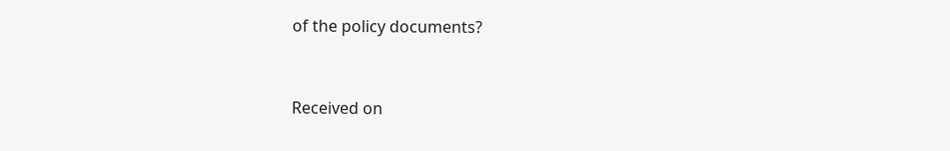of the policy documents?


Received on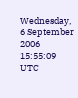Wednesday, 6 September 2006 15:55:09 UTC